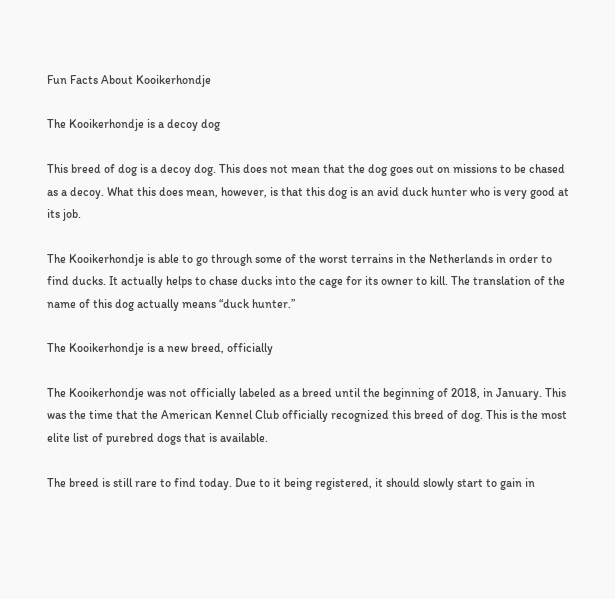Fun Facts About Kooikerhondje

The Kooikerhondje is a decoy dog

This breed of dog is a decoy dog. This does not mean that the dog goes out on missions to be chased as a decoy. What this does mean, however, is that this dog is an avid duck hunter who is very good at its job.

The Kooikerhondje is able to go through some of the worst terrains in the Netherlands in order to find ducks. It actually helps to chase ducks into the cage for its owner to kill. The translation of the name of this dog actually means “duck hunter.”

The Kooikerhondje is a new breed, officially

The Kooikerhondje was not officially labeled as a breed until the beginning of 2018, in January. This was the time that the American Kennel Club officially recognized this breed of dog. This is the most elite list of purebred dogs that is available.

The breed is still rare to find today. Due to it being registered, it should slowly start to gain in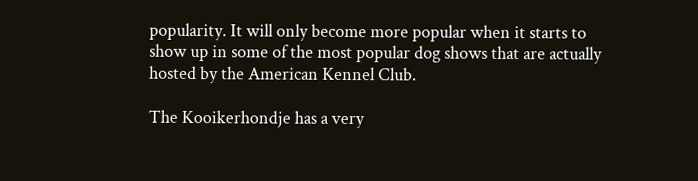popularity. It will only become more popular when it starts to show up in some of the most popular dog shows that are actually hosted by the American Kennel Club.

The Kooikerhondje has a very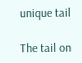unique tail

The tail on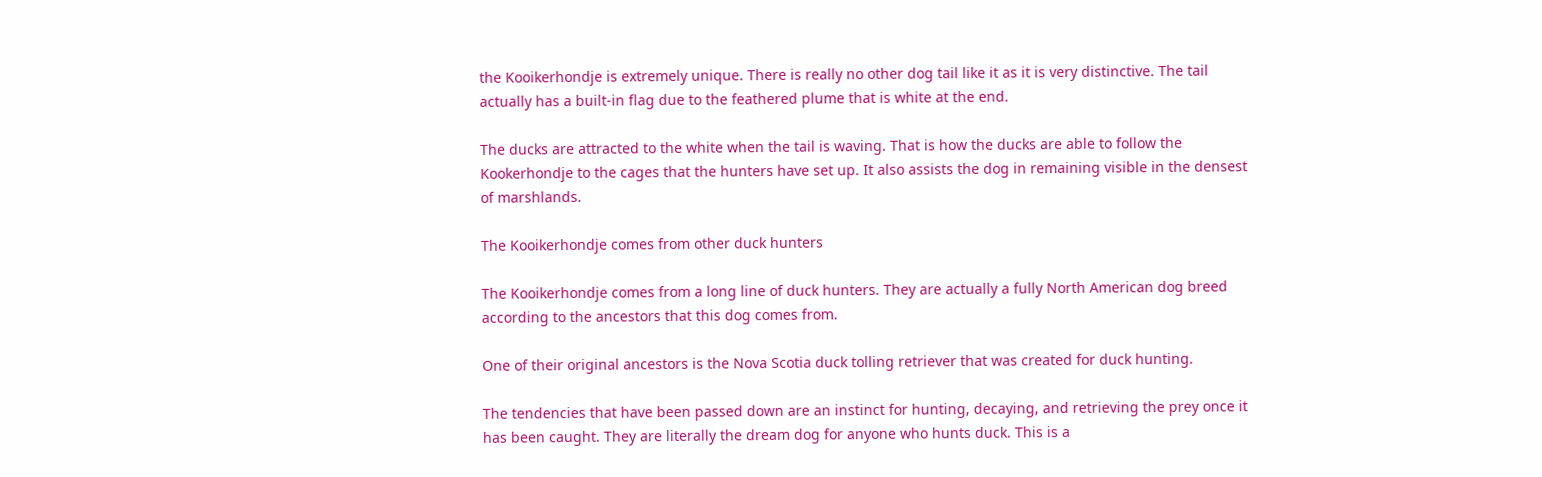the Kooikerhondje is extremely unique. There is really no other dog tail like it as it is very distinctive. The tail actually has a built-in flag due to the feathered plume that is white at the end.

The ducks are attracted to the white when the tail is waving. That is how the ducks are able to follow the Kookerhondje to the cages that the hunters have set up. It also assists the dog in remaining visible in the densest of marshlands.

The Kooikerhondje comes from other duck hunters

The Kooikerhondje comes from a long line of duck hunters. They are actually a fully North American dog breed according to the ancestors that this dog comes from.

One of their original ancestors is the Nova Scotia duck tolling retriever that was created for duck hunting.

The tendencies that have been passed down are an instinct for hunting, decaying, and retrieving the prey once it has been caught. They are literally the dream dog for anyone who hunts duck. This is a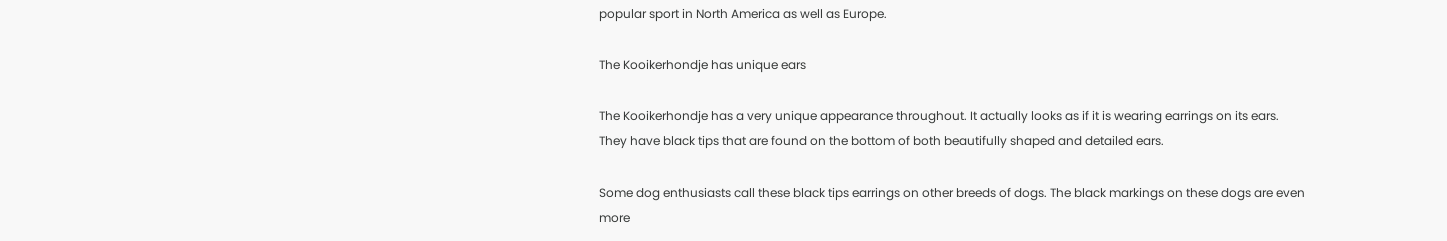popular sport in North America as well as Europe.

The Kooikerhondje has unique ears

The Kooikerhondje has a very unique appearance throughout. It actually looks as if it is wearing earrings on its ears. They have black tips that are found on the bottom of both beautifully shaped and detailed ears.

Some dog enthusiasts call these black tips earrings on other breeds of dogs. The black markings on these dogs are even more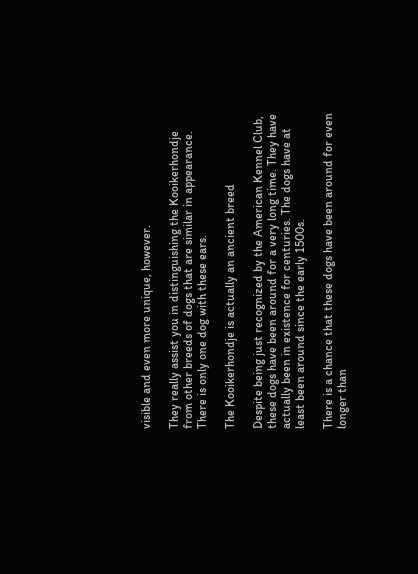visible and even more unique, however.

They really assist you in distinguishing the Kooikerhondje from other breeds of dogs that are similar in appearance. There is only one dog with these ears.

The Kooikerhondje is actually an ancient breed

Despite being just recognized by the American Kennel Club, these dogs have been around for a very long time. They have actually been in existence for centuries. The dogs have at least been around since the early 1500s.

There is a chance that these dogs have been around for even longer than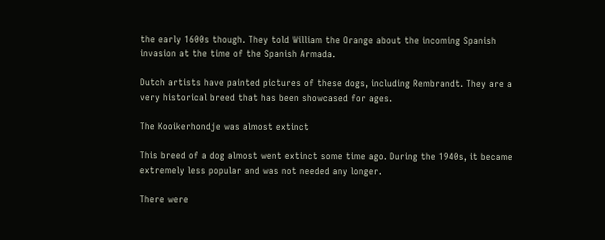the early 1600s though. They told William the Orange about the incoming Spanish invasion at the time of the Spanish Armada.

Dutch artists have painted pictures of these dogs, including Rembrandt. They are a very historical breed that has been showcased for ages.

The Kooikerhondje was almost extinct

This breed of a dog almost went extinct some time ago. During the 1940s, it became extremely less popular and was not needed any longer.

There were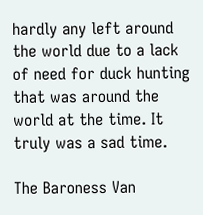hardly any left around the world due to a lack of need for duck hunting that was around the world at the time. It truly was a sad time.

The Baroness Van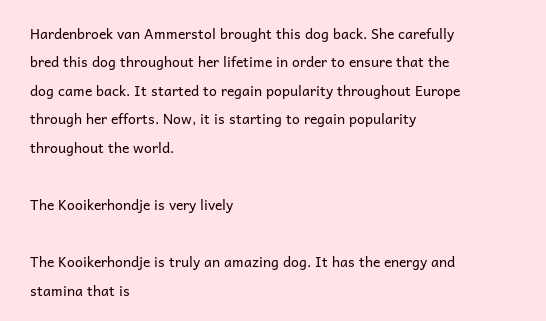Hardenbroek van Ammerstol brought this dog back. She carefully bred this dog throughout her lifetime in order to ensure that the dog came back. It started to regain popularity throughout Europe through her efforts. Now, it is starting to regain popularity throughout the world.

The Kooikerhondje is very lively

The Kooikerhondje is truly an amazing dog. It has the energy and stamina that is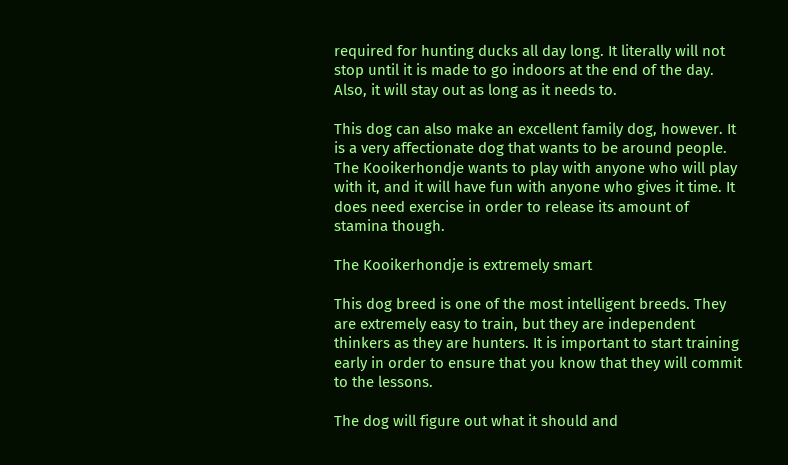required for hunting ducks all day long. It literally will not stop until it is made to go indoors at the end of the day. Also, it will stay out as long as it needs to.

This dog can also make an excellent family dog, however. It is a very affectionate dog that wants to be around people. The Kooikerhondje wants to play with anyone who will play with it, and it will have fun with anyone who gives it time. It does need exercise in order to release its amount of stamina though.

The Kooikerhondje is extremely smart

This dog breed is one of the most intelligent breeds. They are extremely easy to train, but they are independent thinkers as they are hunters. It is important to start training early in order to ensure that you know that they will commit to the lessons.

The dog will figure out what it should and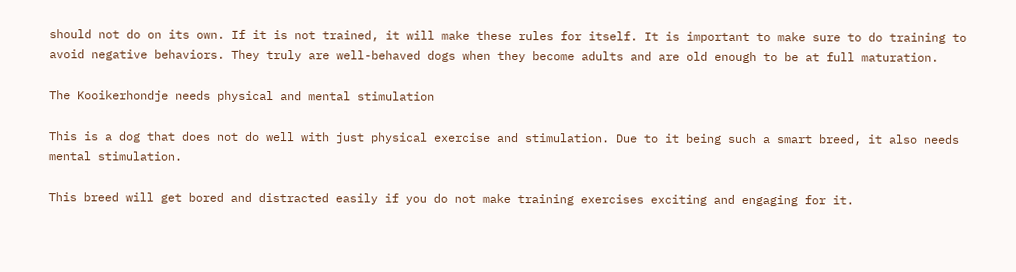should not do on its own. If it is not trained, it will make these rules for itself. It is important to make sure to do training to avoid negative behaviors. They truly are well-behaved dogs when they become adults and are old enough to be at full maturation.

The Kooikerhondje needs physical and mental stimulation

This is a dog that does not do well with just physical exercise and stimulation. Due to it being such a smart breed, it also needs mental stimulation.

This breed will get bored and distracted easily if you do not make training exercises exciting and engaging for it.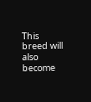This breed will also become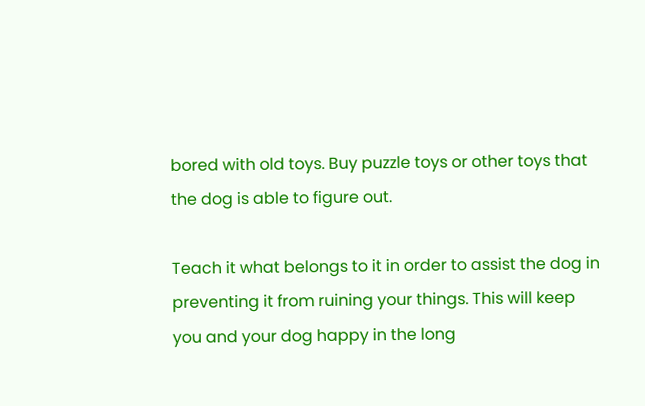bored with old toys. Buy puzzle toys or other toys that the dog is able to figure out.

Teach it what belongs to it in order to assist the dog in preventing it from ruining your things. This will keep you and your dog happy in the long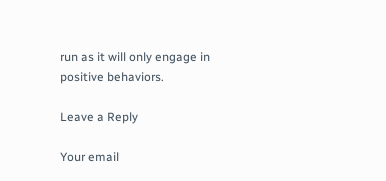run as it will only engage in positive behaviors.

Leave a Reply

Your email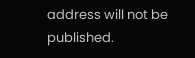address will not be published.